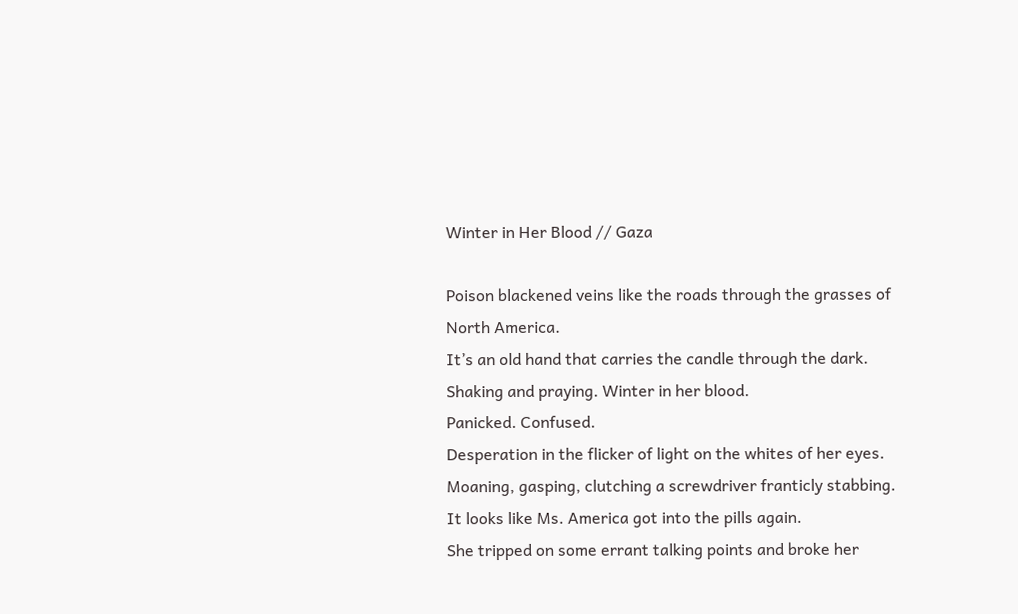Winter in Her Blood // Gaza

Poison blackened veins like the roads through the grasses of North America.
It’s an old hand that carries the candle through the dark.
Shaking and praying. Winter in her blood.
Panicked. Confused.
Desperation in the flicker of light on the whites of her eyes.
Moaning, gasping, clutching a screwdriver franticly stabbing.
It looks like Ms. America got into the pills again.
She tripped on some errant talking points and broke her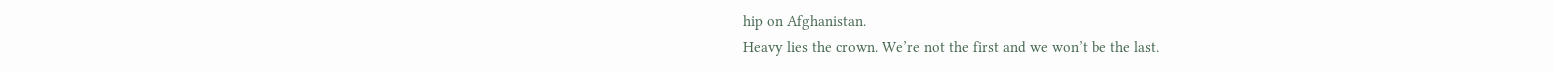hip on Afghanistan.
Heavy lies the crown. We’re not the first and we won’t be the last.